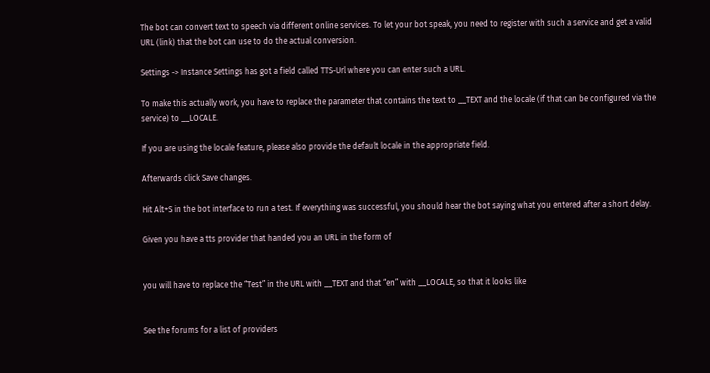The bot can convert text to speech via different online services. To let your bot speak, you need to register with such a service and get a valid URL (link) that the bot can use to do the actual conversion.

Settings -> Instance Settings has got a field called TTS-Url where you can enter such a URL.

To make this actually work, you have to replace the parameter that contains the text to __TEXT and the locale (if that can be configured via the service) to __LOCALE.

If you are using the locale feature, please also provide the default locale in the appropriate field.

Afterwards click Save changes.

Hit Alt+S in the bot interface to run a test. If everything was successful, you should hear the bot saying what you entered after a short delay.

Given you have a tts provider that handed you an URL in the form of


you will have to replace the “Test” in the URL with __TEXT and that “en” with __LOCALE, so that it looks like


See the forums for a list of providers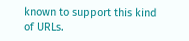known to support this kind of URLs.